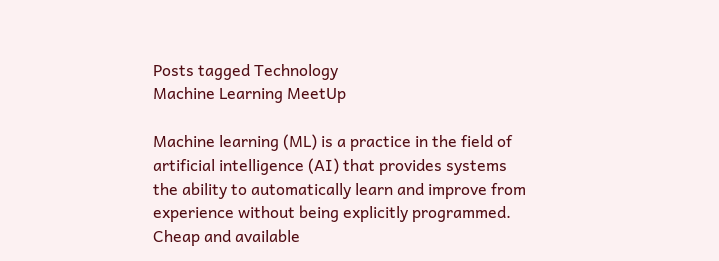Posts tagged Technology
Machine Learning MeetUp

Machine learning (ML) is a practice in the field of artificial intelligence (AI) that provides systems the ability to automatically learn and improve from experience without being explicitly programmed. Cheap and available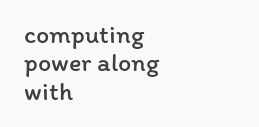computing power along with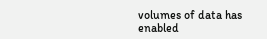volumes of data has enabled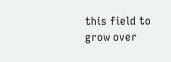this field to grow over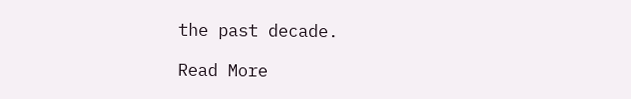the past decade.

Read More